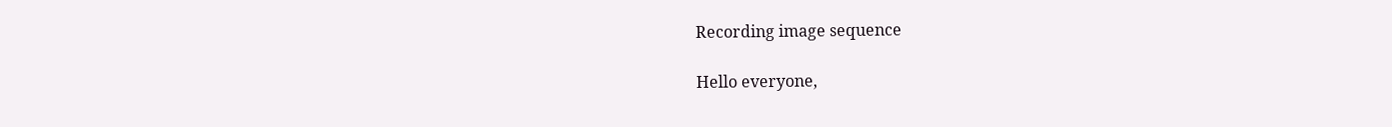Recording image sequence

Hello everyone,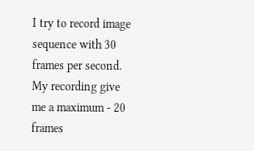I try to record image sequence with 30 frames per second. My recording give me a maximum - 20 frames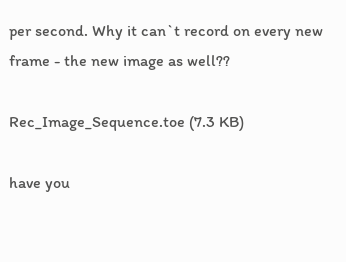per second. Why it can`t record on every new frame - the new image as well??

Rec_Image_Sequence.toe (7.3 KB)

have you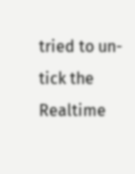tried to un-tick the Realtime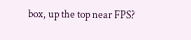box, up the top near FPS?